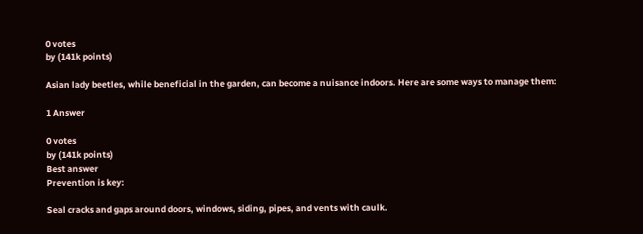0 votes
by (141k points)

Asian lady beetles, while beneficial in the garden, can become a nuisance indoors. Here are some ways to manage them:

1 Answer

0 votes
by (141k points)
Best answer
Prevention is key:

Seal cracks and gaps around doors, windows, siding, pipes, and vents with caulk.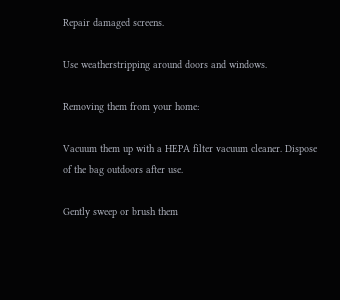Repair damaged screens.

Use weatherstripping around doors and windows.

Removing them from your home:

Vacuum them up with a HEPA filter vacuum cleaner. Dispose of the bag outdoors after use.

Gently sweep or brush them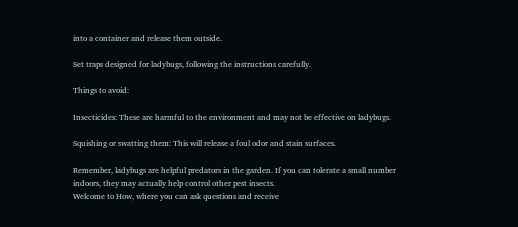into a container and release them outside.

Set traps designed for ladybugs, following the instructions carefully.

Things to avoid:

Insecticides: These are harmful to the environment and may not be effective on ladybugs.

Squishing or swatting them: This will release a foul odor and stain surfaces.

Remember, ladybugs are helpful predators in the garden. If you can tolerate a small number indoors, they may actually help control other pest insects.
Welcome to How, where you can ask questions and receive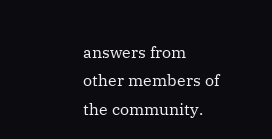answers from other members of the community.